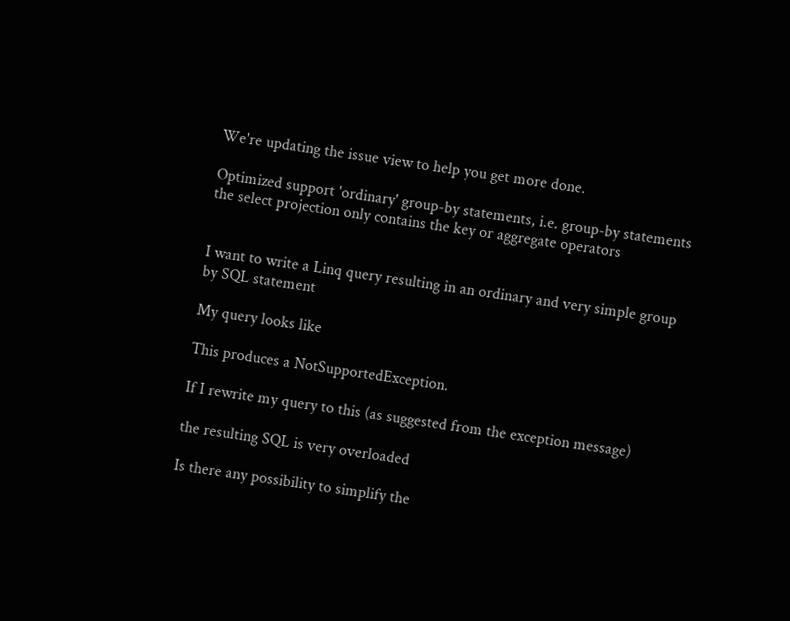We're updating the issue view to help you get more done.

Optimized support 'ordinary' group-by statements, i.e. group-by statements the select projection only contains the key or aggregate operators


I want to write a Linq query resulting in an ordinary and very simple group by SQL statement

My query looks like

This produces a NotSupportedException.

If I rewrite my query to this (as suggested from the exception message)

the resulting SQL is very overloaded

Is there any possibility to simplify the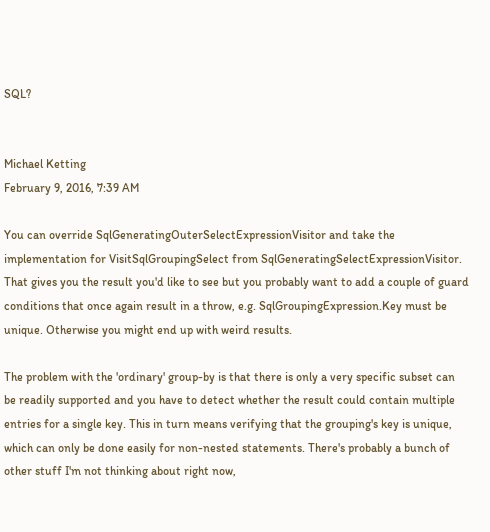SQL?


Michael Ketting
February 9, 2016, 7:39 AM

You can override SqlGeneratingOuterSelectExpressionVisitor and take the implementation for VisitSqlGroupingSelect from SqlGeneratingSelectExpressionVisitor. That gives you the result you'd like to see but you probably want to add a couple of guard conditions that once again result in a throw, e.g. SqlGroupingExpression.Key must be unique. Otherwise you might end up with weird results.

The problem with the 'ordinary' group-by is that there is only a very specific subset can be readily supported and you have to detect whether the result could contain multiple entries for a single key. This in turn means verifying that the grouping's key is unique, which can only be done easily for non-nested statements. There's probably a bunch of other stuff I'm not thinking about right now,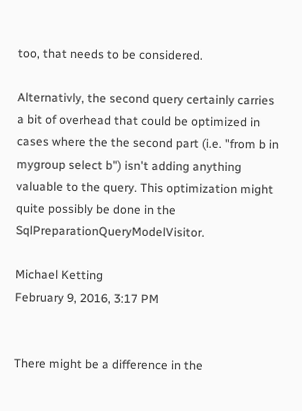too, that needs to be considered.

Alternativly, the second query certainly carries a bit of overhead that could be optimized in cases where the the second part (i.e. "from b in mygroup select b") isn't adding anything valuable to the query. This optimization might quite possibly be done in the SqlPreparationQueryModelVisitor.

Michael Ketting
February 9, 2016, 3:17 PM


There might be a difference in the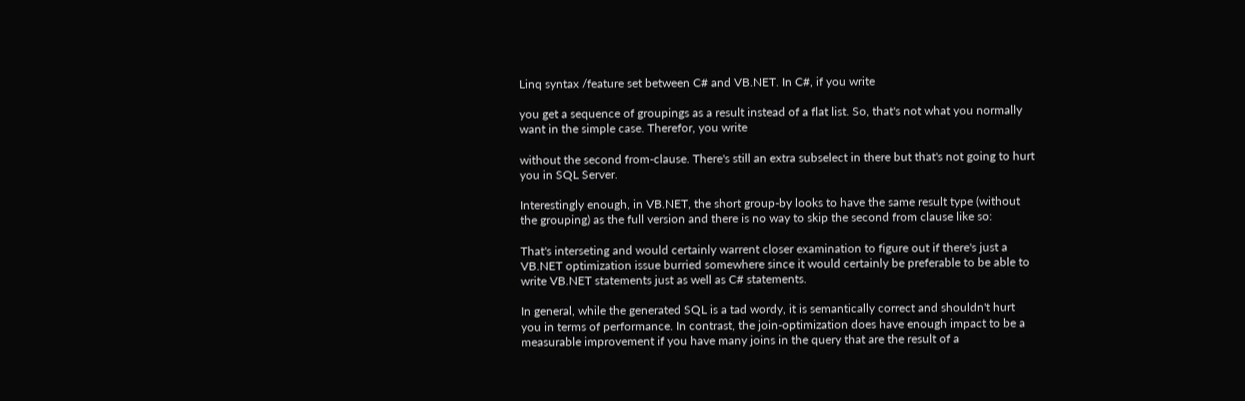Linq syntax /feature set between C# and VB.NET. In C#, if you write

you get a sequence of groupings as a result instead of a flat list. So, that's not what you normally want in the simple case. Therefor, you write

without the second from-clause. There's still an extra subselect in there but that's not going to hurt you in SQL Server.

Interestingly enough, in VB.NET, the short group-by looks to have the same result type (without the grouping) as the full version and there is no way to skip the second from clause like so:

That's interseting and would certainly warrent closer examination to figure out if there's just a VB.NET optimization issue burried somewhere since it would certainly be preferable to be able to write VB.NET statements just as well as C# statements.

In general, while the generated SQL is a tad wordy, it is semantically correct and shouldn't hurt you in terms of performance. In contrast, the join-optimization does have enough impact to be a measurable improvement if you have many joins in the query that are the result of a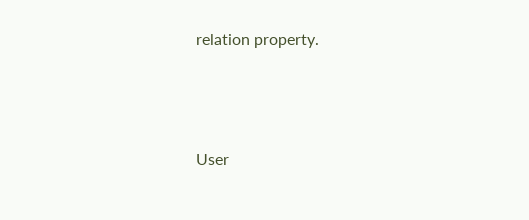relation property.




User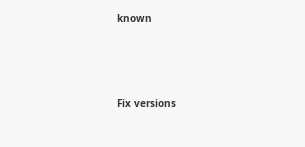known




Fix versions